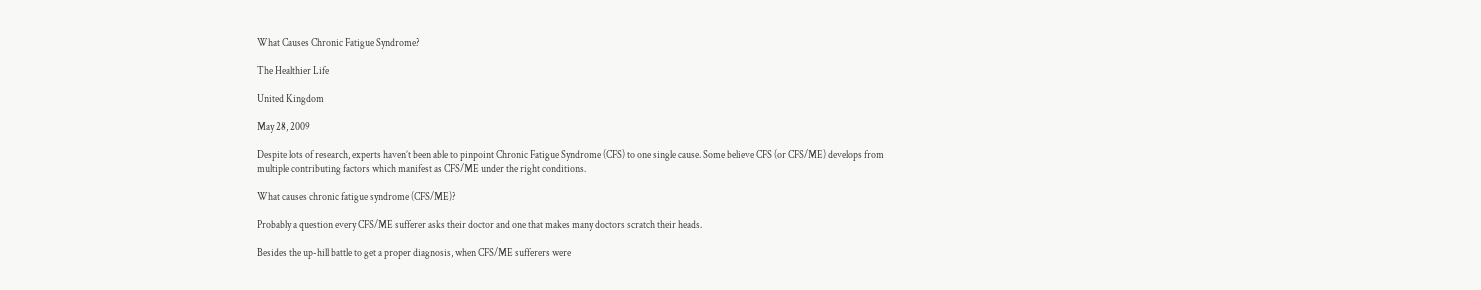What Causes Chronic Fatigue Syndrome?

The Healthier Life

United Kingdom

May 28, 2009

Despite lots of research, experts haven’t been able to pinpoint Chronic Fatigue Syndrome (CFS) to one single cause. Some believe CFS (or CFS/ME) develops from multiple contributing factors which manifest as CFS/ME under the right conditions.

What causes chronic fatigue syndrome (CFS/ME)?

Probably a question every CFS/ME sufferer asks their doctor and one that makes many doctors scratch their heads.

Besides the up-hill battle to get a proper diagnosis, when CFS/ME sufferers were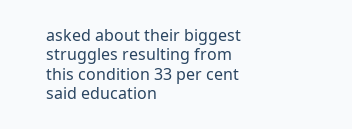asked about their biggest struggles resulting from this condition 33 per cent said education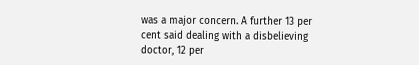was a major concern. A further 13 per cent said dealing with a disbelieving doctor, 12 per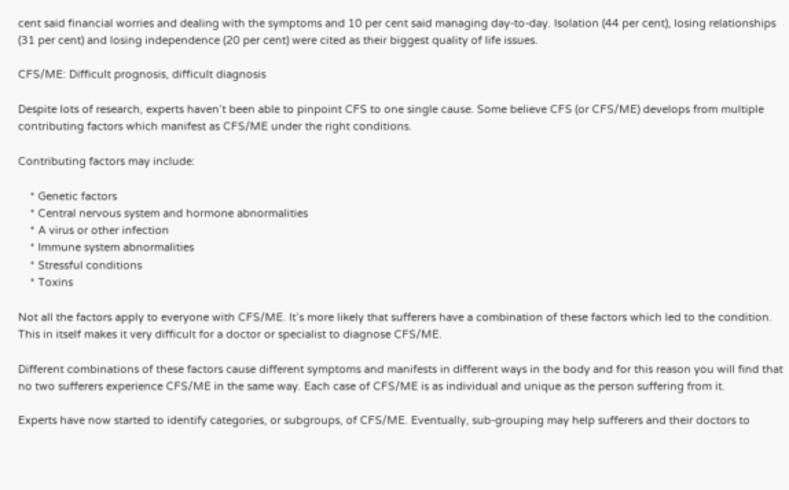cent said financial worries and dealing with the symptoms and 10 per cent said managing day-to-day. Isolation (44 per cent), losing relationships (31 per cent) and losing independence (20 per cent) were cited as their biggest quality of life issues.

CFS/ME: Difficult prognosis, difficult diagnosis

Despite lots of research, experts haven’t been able to pinpoint CFS to one single cause. Some believe CFS (or CFS/ME) develops from multiple contributing factors which manifest as CFS/ME under the right conditions.

Contributing factors may include:

    * Genetic factors
    * Central nervous system and hormone abnormalities
    * A virus or other infection
    * Immune system abnormalities
    * Stressful conditions
    * Toxins

Not all the factors apply to everyone with CFS/ME. It’s more likely that sufferers have a combination of these factors which led to the condition. This in itself makes it very difficult for a doctor or specialist to diagnose CFS/ME.

Different combinations of these factors cause different symptoms and manifests in different ways in the body and for this reason you will find that no two sufferers experience CFS/ME in the same way. Each case of CFS/ME is as individual and unique as the person suffering from it.

Experts have now started to identify categories, or subgroups, of CFS/ME. Eventually, sub-grouping may help sufferers and their doctors to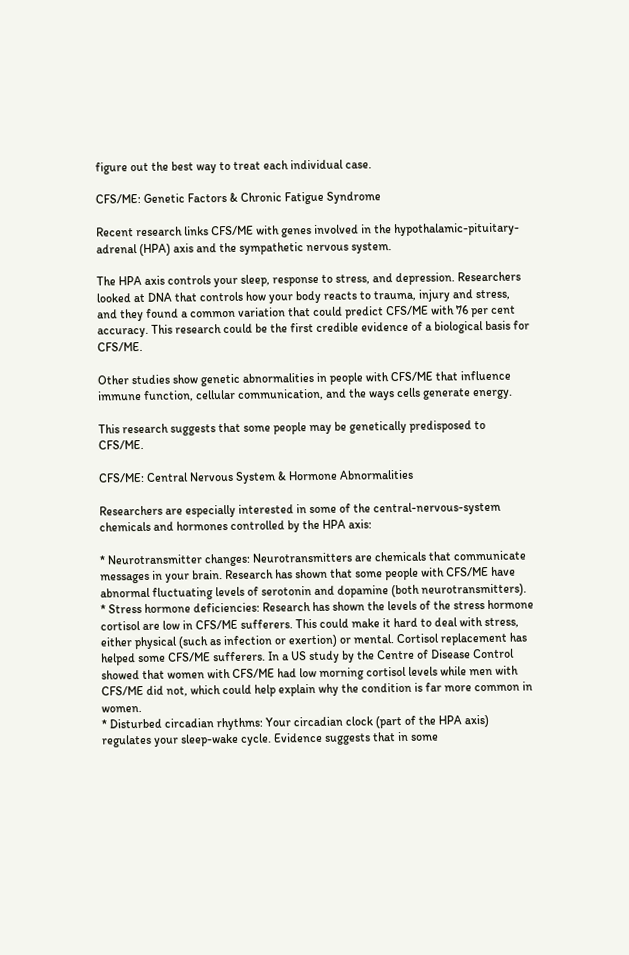figure out the best way to treat each individual case.

CFS/ME: Genetic Factors & Chronic Fatigue Syndrome

Recent research links CFS/ME with genes involved in the hypothalamic-pituitary-adrenal (HPA) axis and the sympathetic nervous system.

The HPA axis controls your sleep, response to stress, and depression. Researchers looked at DNA that controls how your body reacts to trauma, injury and stress, and they found a common variation that could predict CFS/ME with 76 per cent accuracy. This research could be the first credible evidence of a biological basis for CFS/ME.

Other studies show genetic abnormalities in people with CFS/ME that influence immune function, cellular communication, and the ways cells generate energy.

This research suggests that some people may be genetically predisposed to CFS/ME.

CFS/ME: Central Nervous System & Hormone Abnormalities

Researchers are especially interested in some of the central-nervous-system chemicals and hormones controlled by the HPA axis:

* Neurotransmitter changes: Neurotransmitters are chemicals that communicate messages in your brain. Research has shown that some people with CFS/ME have abnormal fluctuating levels of serotonin and dopamine (both neurotransmitters).
* Stress hormone deficiencies: Research has shown the levels of the stress hormone cortisol are low in CFS/ME sufferers. This could make it hard to deal with stress, either physical (such as infection or exertion) or mental. Cortisol replacement has helped some CFS/ME sufferers. In a US study by the Centre of Disease Control showed that women with CFS/ME had low morning cortisol levels while men with CFS/ME did not, which could help explain why the condition is far more common in women.
* Disturbed circadian rhythms: Your circadian clock (part of the HPA axis) regulates your sleep-wake cycle. Evidence suggests that in some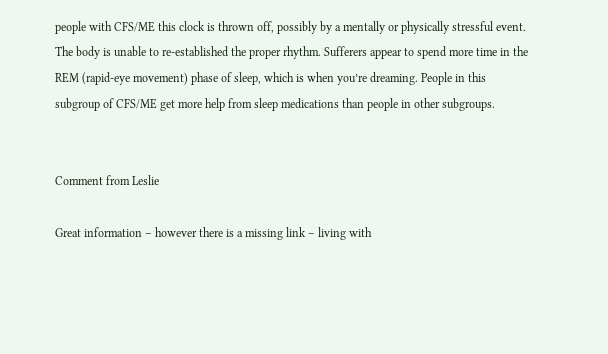people with CFS/ME this clock is thrown off, possibly by a mentally or physically stressful event. The body is unable to re-established the proper rhythm. Sufferers appear to spend more time in the REM (rapid-eye movement) phase of sleep, which is when you’re dreaming. People in this subgroup of CFS/ME get more help from sleep medications than people in other subgroups.


Comment from Leslie

Great information – however there is a missing link – living with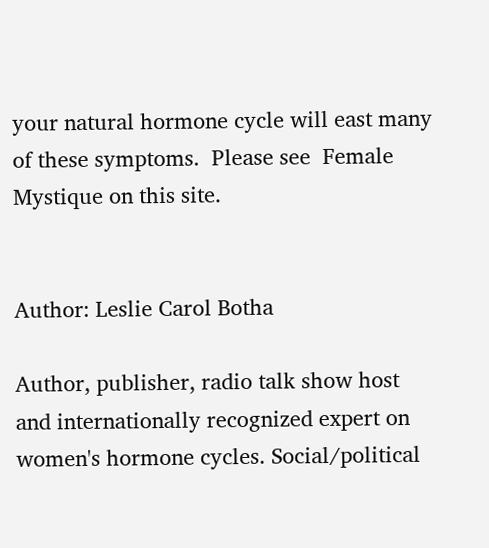your natural hormone cycle will east many of these symptoms.  Please see  Female Mystique on this site.


Author: Leslie Carol Botha

Author, publisher, radio talk show host and internationally recognized expert on women's hormone cycles. Social/political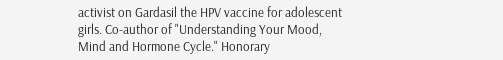activist on Gardasil the HPV vaccine for adolescent girls. Co-author of "Understanding Your Mood, Mind and Hormone Cycle." Honorary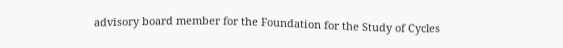advisory board member for the Foundation for the Study of Cycles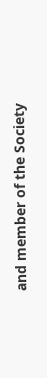and member of the Society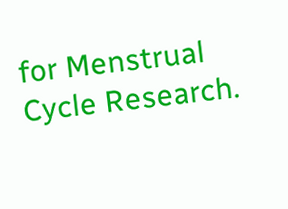for Menstrual Cycle Research.